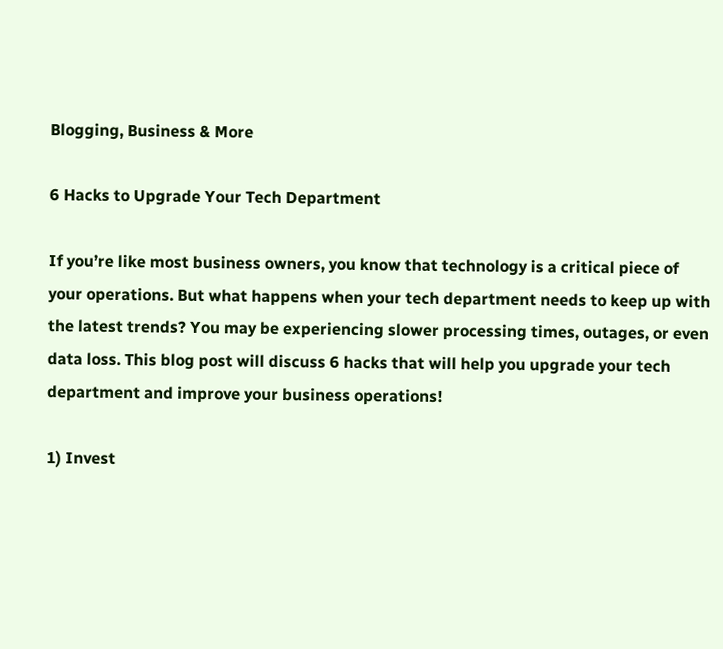Blogging, Business & More

6 Hacks to Upgrade Your Tech Department

If you’re like most business owners, you know that technology is a critical piece of your operations. But what happens when your tech department needs to keep up with the latest trends? You may be experiencing slower processing times, outages, or even data loss. This blog post will discuss 6 hacks that will help you upgrade your tech department and improve your business operations!

1) Invest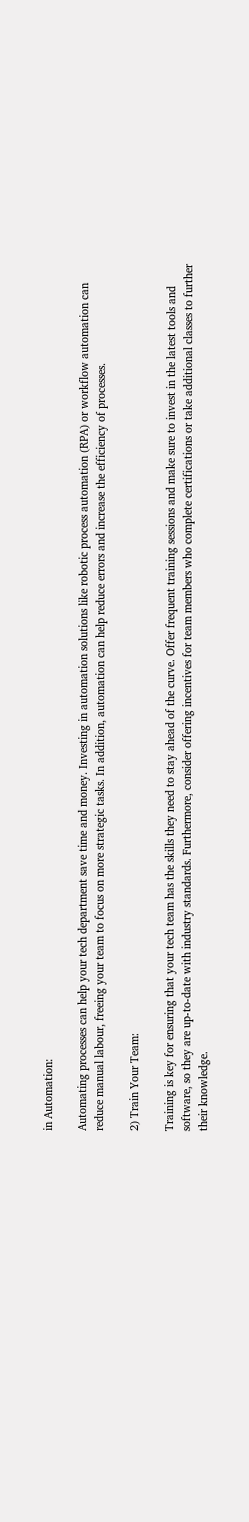in Automation:

Automating processes can help your tech department save time and money. Investing in automation solutions like robotic process automation (RPA) or workflow automation can reduce manual labour, freeing your team to focus on more strategic tasks. In addition, automation can help reduce errors and increase the efficiency of processes.

2) Train Your Team:

Training is key for ensuring that your tech team has the skills they need to stay ahead of the curve. Offer frequent training sessions and make sure to invest in the latest tools and software, so they are up-to-date with industry standards. Furthermore, consider offering incentives for team members who complete certifications or take additional classes to further their knowledge.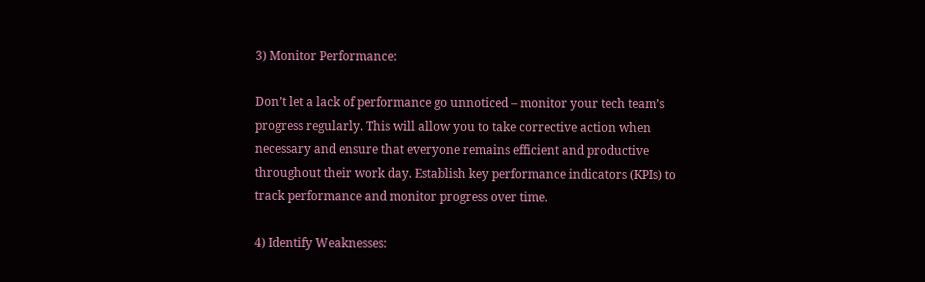3) Monitor Performance:

Don’t let a lack of performance go unnoticed – monitor your tech team’s progress regularly. This will allow you to take corrective action when necessary and ensure that everyone remains efficient and productive throughout their work day. Establish key performance indicators (KPIs) to track performance and monitor progress over time.

4) Identify Weaknesses: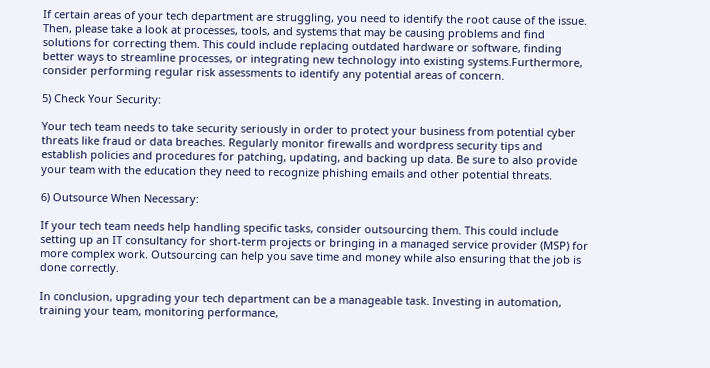If certain areas of your tech department are struggling, you need to identify the root cause of the issue. Then, please take a look at processes, tools, and systems that may be causing problems and find solutions for correcting them. This could include replacing outdated hardware or software, finding better ways to streamline processes, or integrating new technology into existing systems.Furthermore, consider performing regular risk assessments to identify any potential areas of concern.

5) Check Your Security:

Your tech team needs to take security seriously in order to protect your business from potential cyber threats like fraud or data breaches. Regularly monitor firewalls and wordpress security tips and establish policies and procedures for patching, updating, and backing up data. Be sure to also provide your team with the education they need to recognize phishing emails and other potential threats.

6) Outsource When Necessary:

If your tech team needs help handling specific tasks, consider outsourcing them. This could include setting up an IT consultancy for short-term projects or bringing in a managed service provider (MSP) for more complex work. Outsourcing can help you save time and money while also ensuring that the job is done correctly.

In conclusion, upgrading your tech department can be a manageable task. Investing in automation, training your team, monitoring performance,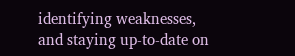identifying weaknesses, and staying up-to-date on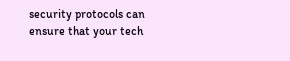security protocols can ensure that your tech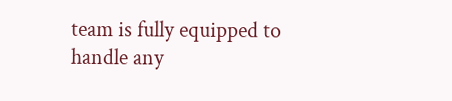team is fully equipped to handle any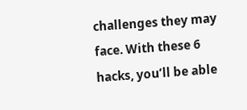challenges they may face. With these 6 hacks, you’ll be able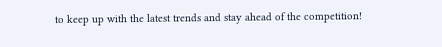to keep up with the latest trends and stay ahead of the competition!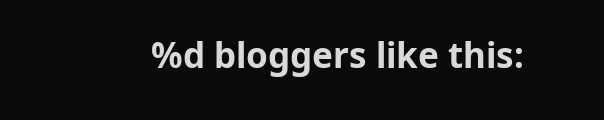%d bloggers like this: